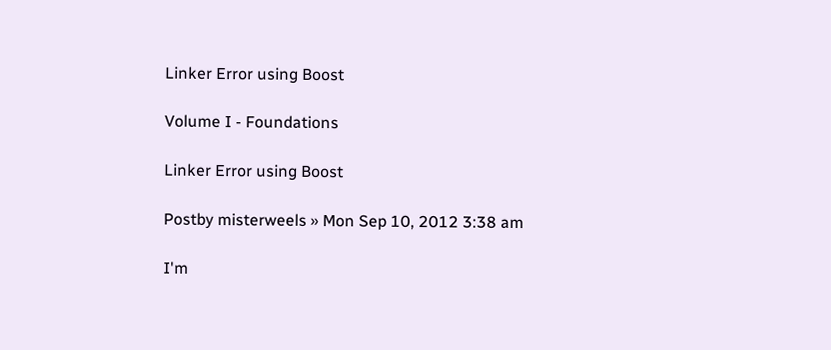Linker Error using Boost

Volume I - Foundations

Linker Error using Boost

Postby misterweels » Mon Sep 10, 2012 3:38 am

I'm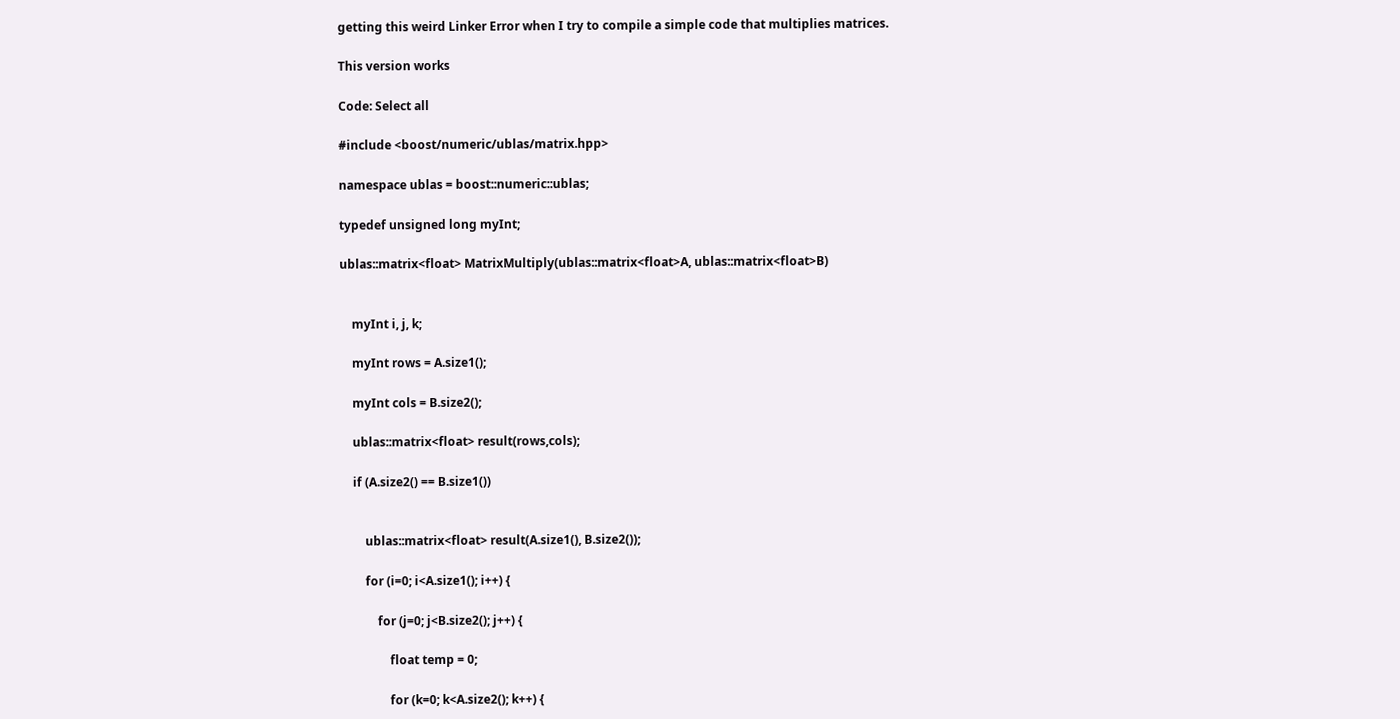getting this weird Linker Error when I try to compile a simple code that multiplies matrices.

This version works

Code: Select all

#include <boost/numeric/ublas/matrix.hpp>

namespace ublas = boost::numeric::ublas;

typedef unsigned long myInt;

ublas::matrix<float> MatrixMultiply(ublas::matrix<float>A, ublas::matrix<float>B)


    myInt i, j, k;

    myInt rows = A.size1();

    myInt cols = B.size2();

    ublas::matrix<float> result(rows,cols);

    if (A.size2() == B.size1())


        ublas::matrix<float> result(A.size1(), B.size2());

        for (i=0; i<A.size1(); i++) {

            for (j=0; j<B.size2(); j++) {

                float temp = 0;

                for (k=0; k<A.size2(); k++) {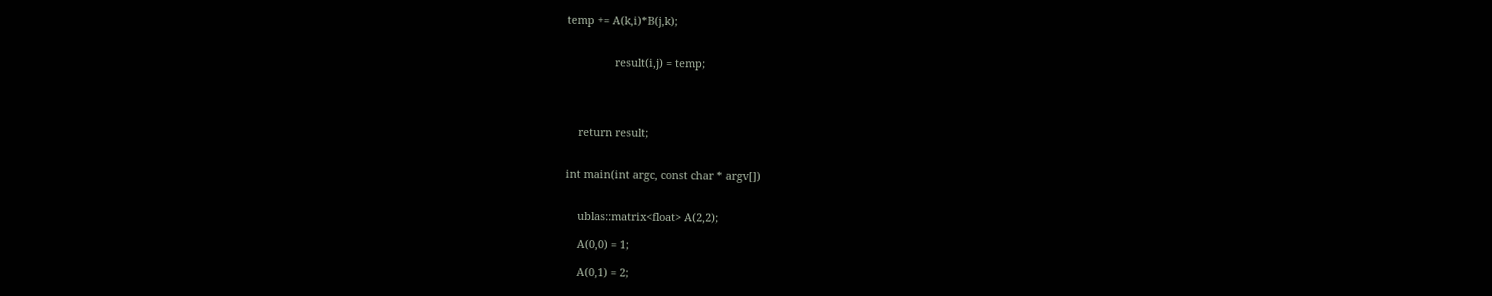temp += A(k,i)*B(j,k);


                result(i,j) = temp;




    return result;


int main(int argc, const char * argv[])


    ublas::matrix<float> A(2,2);

    A(0,0) = 1;

    A(0,1) = 2;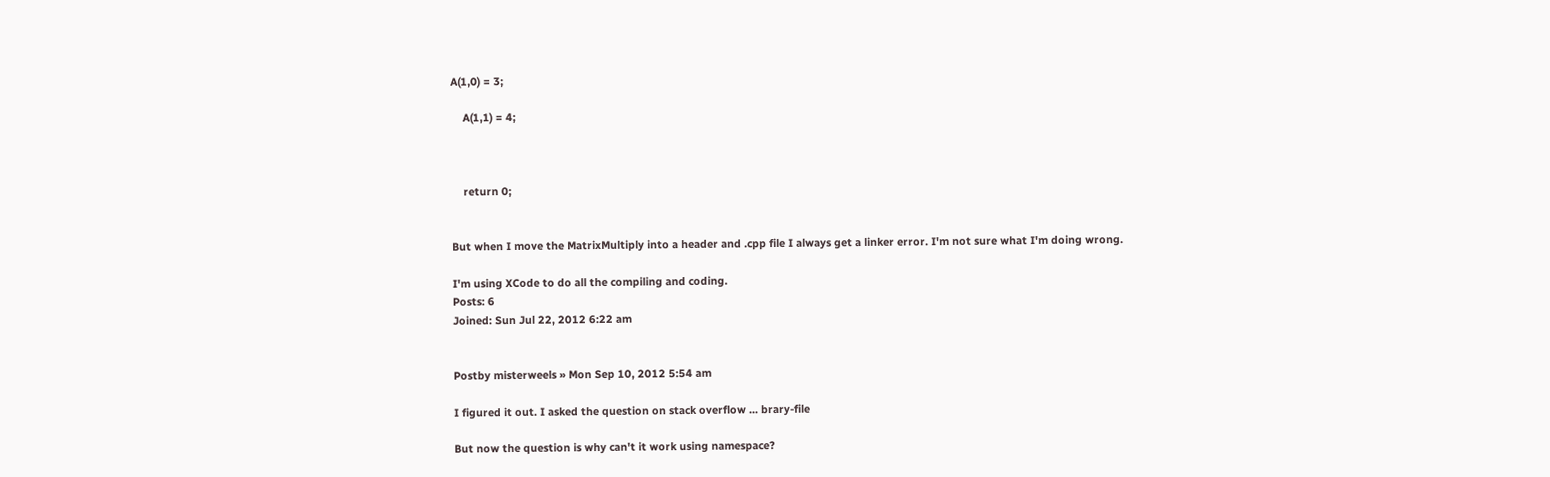A(1,0) = 3;

    A(1,1) = 4;



    return 0;


But when I move the MatrixMultiply into a header and .cpp file I always get a linker error. I'm not sure what I'm doing wrong.

I'm using XCode to do all the compiling and coding.
Posts: 6
Joined: Sun Jul 22, 2012 6:22 am


Postby misterweels » Mon Sep 10, 2012 5:54 am

I figured it out. I asked the question on stack overflow ... brary-file

But now the question is why can't it work using namespace?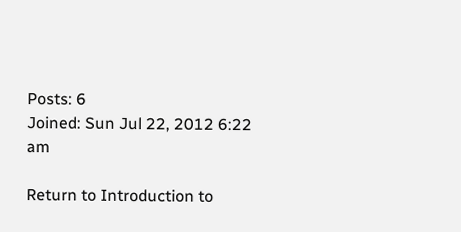Posts: 6
Joined: Sun Jul 22, 2012 6:22 am

Return to Introduction to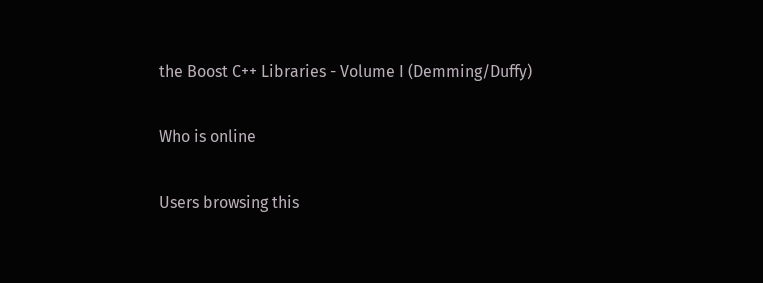the Boost C++ Libraries - Volume I (Demming/Duffy)

Who is online

Users browsing this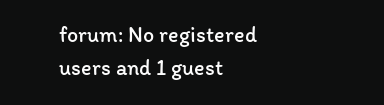forum: No registered users and 1 guest